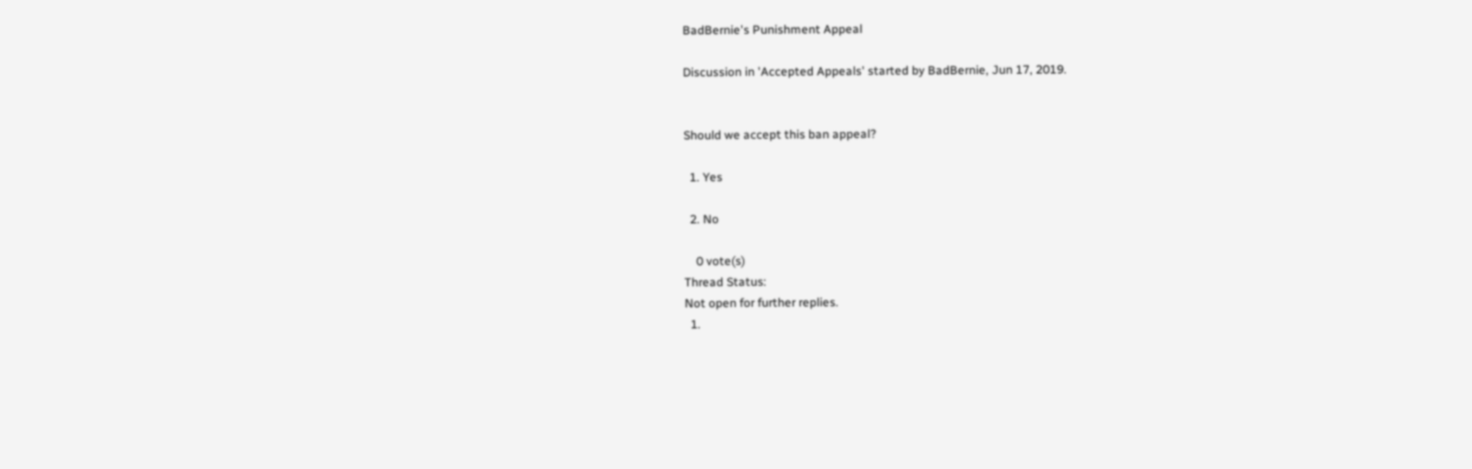BadBernie's Punishment Appeal

Discussion in 'Accepted Appeals' started by BadBernie, Jun 17, 2019.


Should we accept this ban appeal?

  1. Yes

  2. No

    0 vote(s)
Thread Status:
Not open for further replies.
  1.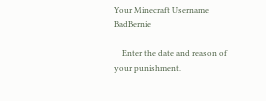Your Minecraft Username BadBernie

    Enter the date and reason of your punishment.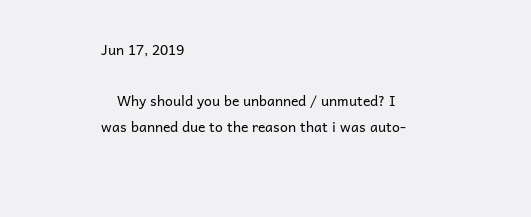Jun 17, 2019

    Why should you be unbanned / unmuted? I was banned due to the reason that i was auto-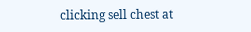clicking sell chest at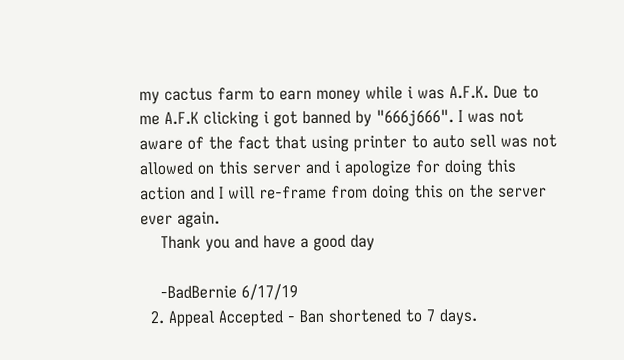my cactus farm to earn money while i was A.F.K. Due to me A.F.K clicking i got banned by "666j666". I was not aware of the fact that using printer to auto sell was not allowed on this server and i apologize for doing this action and I will re-frame from doing this on the server ever again.
    Thank you and have a good day

    -BadBernie 6/17/19
  2. Appeal Accepted - Ban shortened to 7 days.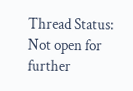Thread Status:
Not open for further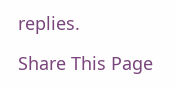replies.

Share This Page